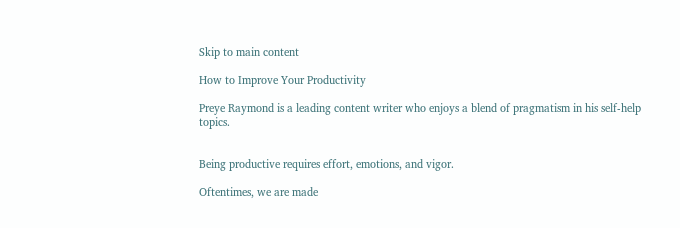Skip to main content

How to Improve Your Productivity

Preye Raymond is a leading content writer who enjoys a blend of pragmatism in his self-help topics.


Being productive requires effort, emotions, and vigor.

Oftentimes, we are made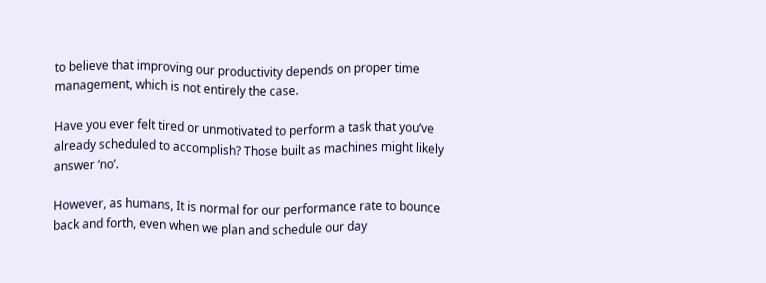to believe that improving our productivity depends on proper time management, which is not entirely the case.

Have you ever felt tired or unmotivated to perform a task that you’ve already scheduled to accomplish? Those built as machines might likely answer ‘no’.

However, as humans, It is normal for our performance rate to bounce back and forth, even when we plan and schedule our day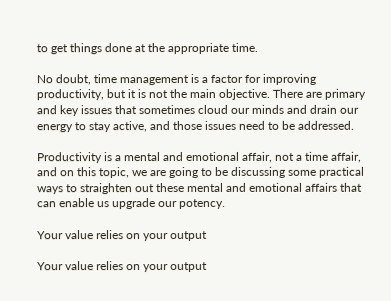to get things done at the appropriate time.

No doubt, time management is a factor for improving productivity, but it is not the main objective. There are primary and key issues that sometimes cloud our minds and drain our energy to stay active, and those issues need to be addressed.

Productivity is a mental and emotional affair, not a time affair, and on this topic, we are going to be discussing some practical ways to straighten out these mental and emotional affairs that can enable us upgrade our potency.

Your value relies on your output

Your value relies on your output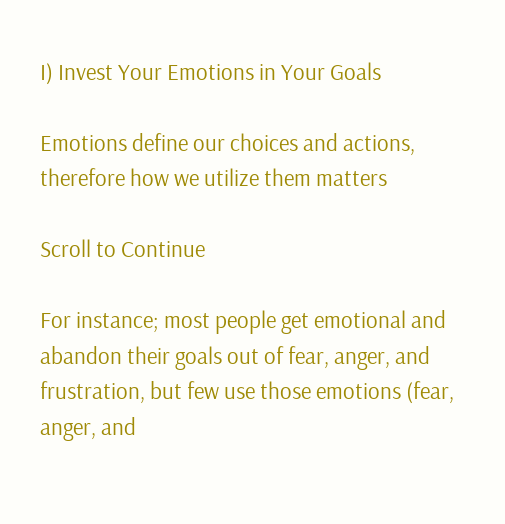I) Invest Your Emotions in Your Goals

Emotions define our choices and actions, therefore how we utilize them matters

Scroll to Continue

For instance; most people get emotional and abandon their goals out of fear, anger, and frustration, but few use those emotions (fear, anger, and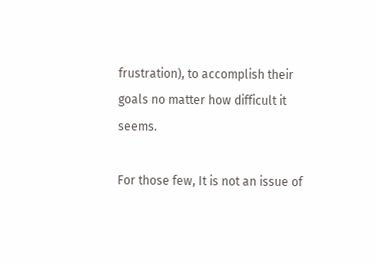frustration), to accomplish their goals no matter how difficult it seems.

For those few, It is not an issue of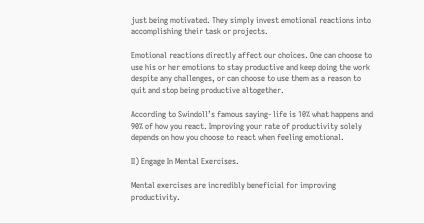just being motivated. They simply invest emotional reactions into accomplishing their task or projects.

Emotional reactions directly affect our choices. One can choose to use his or her emotions to stay productive and keep doing the work despite any challenges, or can choose to use them as a reason to quit and stop being productive altogether.

According to Swindoll’s famous saying- life is 10% what happens and 90% of how you react. Improving your rate of productivity solely depends on how you choose to react when feeling emotional.

II) Engage In Mental Exercises.

Mental exercises are incredibly beneficial for improving productivity.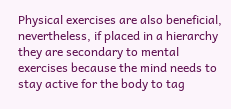Physical exercises are also beneficial, nevertheless, if placed in a hierarchy they are secondary to mental exercises because the mind needs to stay active for the body to tag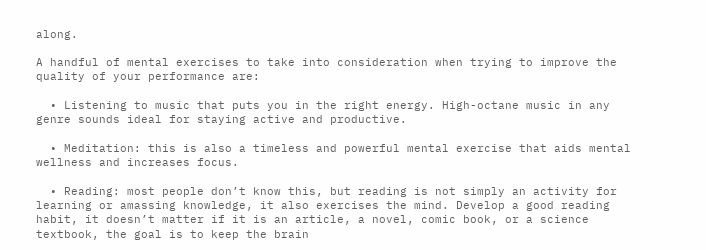along.

A handful of mental exercises to take into consideration when trying to improve the quality of your performance are:

  • Listening to music that puts you in the right energy. High-octane music in any genre sounds ideal for staying active and productive.

  • Meditation: this is also a timeless and powerful mental exercise that aids mental wellness and increases focus.

  • Reading: most people don’t know this, but reading is not simply an activity for learning or amassing knowledge, it also exercises the mind. Develop a good reading habit, it doesn’t matter if it is an article, a novel, comic book, or a science textbook, the goal is to keep the brain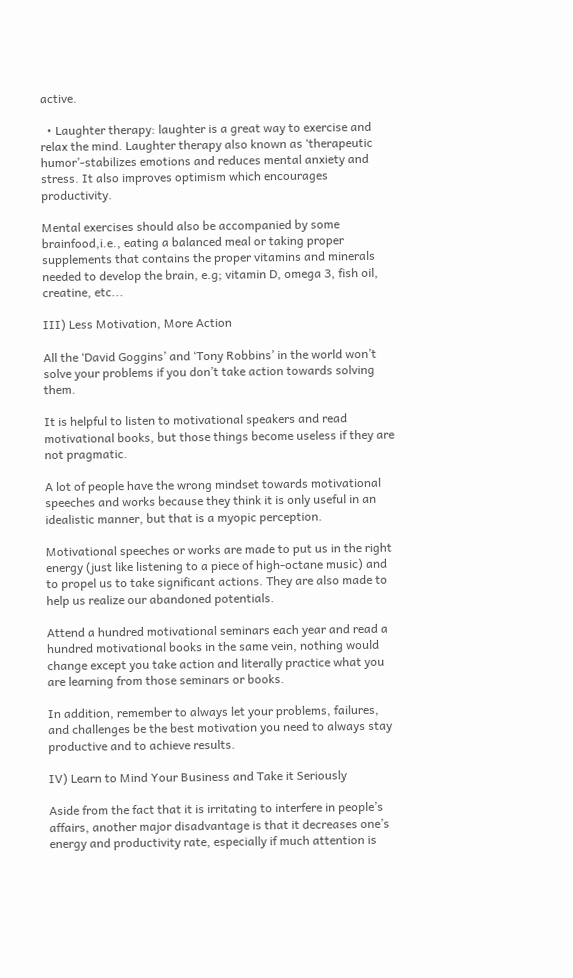active.

  • Laughter therapy: laughter is a great way to exercise and relax the mind. Laughter therapy also known as ‘therapeutic humor’-stabilizes emotions and reduces mental anxiety and stress. It also improves optimism which encourages productivity.

Mental exercises should also be accompanied by some brainfood,i.e., eating a balanced meal or taking proper supplements that contains the proper vitamins and minerals needed to develop the brain, e.g; vitamin D, omega 3, fish oil, creatine, etc...

III) Less Motivation, More Action

All the ‘David Goggins’ and ‘Tony Robbins’ in the world won’t solve your problems if you don’t take action towards solving them.

It is helpful to listen to motivational speakers and read motivational books, but those things become useless if they are not pragmatic.

A lot of people have the wrong mindset towards motivational speeches and works because they think it is only useful in an idealistic manner, but that is a myopic perception.

Motivational speeches or works are made to put us in the right energy (just like listening to a piece of high-octane music) and to propel us to take significant actions. They are also made to help us realize our abandoned potentials.

Attend a hundred motivational seminars each year and read a hundred motivational books in the same vein, nothing would change except you take action and literally practice what you are learning from those seminars or books.

In addition, remember to always let your problems, failures, and challenges be the best motivation you need to always stay productive and to achieve results.

IV) Learn to Mind Your Business and Take it Seriously

Aside from the fact that it is irritating to interfere in people’s affairs, another major disadvantage is that it decreases one’s energy and productivity rate, especially if much attention is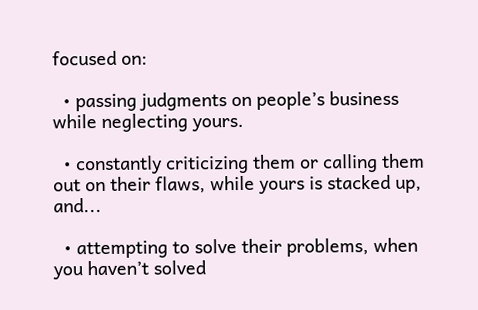focused on:

  • passing judgments on people’s business while neglecting yours.

  • constantly criticizing them or calling them out on their flaws, while yours is stacked up, and...

  • attempting to solve their problems, when you haven’t solved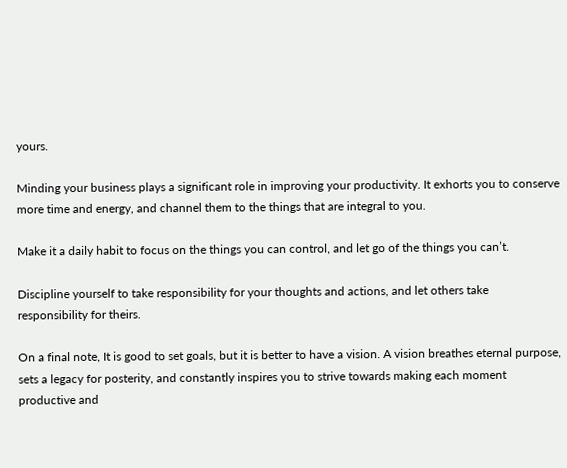yours.

Minding your business plays a significant role in improving your productivity. It exhorts you to conserve more time and energy, and channel them to the things that are integral to you.

Make it a daily habit to focus on the things you can control, and let go of the things you can’t.

Discipline yourself to take responsibility for your thoughts and actions, and let others take responsibility for theirs.

On a final note, It is good to set goals, but it is better to have a vision. A vision breathes eternal purpose, sets a legacy for posterity, and constantly inspires you to strive towards making each moment productive and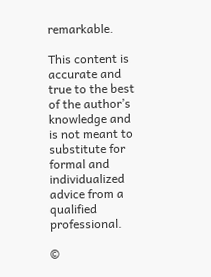remarkable.

This content is accurate and true to the best of the author’s knowledge and is not meant to substitute for formal and individualized advice from a qualified professional.

©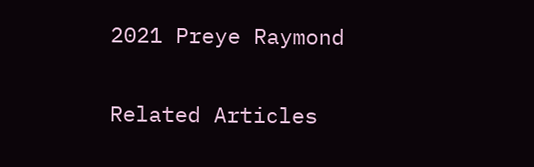2021 Preye Raymond

Related Articles